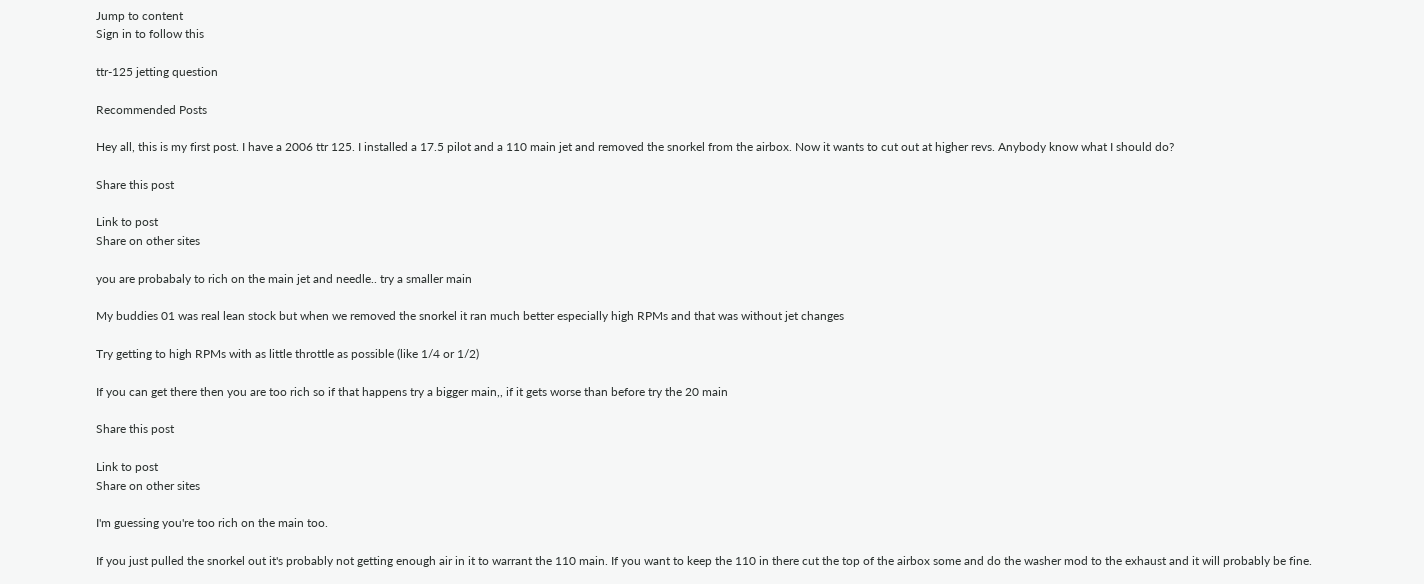Jump to content
Sign in to follow this

ttr-125 jetting question

Recommended Posts

Hey all, this is my first post. I have a 2006 ttr 125. I installed a 17.5 pilot and a 110 main jet and removed the snorkel from the airbox. Now it wants to cut out at higher revs. Anybody know what I should do?

Share this post

Link to post
Share on other sites

you are probabaly to rich on the main jet and needle.. try a smaller main

My buddies 01 was real lean stock but when we removed the snorkel it ran much better especially high RPMs and that was without jet changes

Try getting to high RPMs with as little throttle as possible (like 1/4 or 1/2)

If you can get there then you are too rich so if that happens try a bigger main,, if it gets worse than before try the 20 main

Share this post

Link to post
Share on other sites

I'm guessing you're too rich on the main too.

If you just pulled the snorkel out it's probably not getting enough air in it to warrant the 110 main. If you want to keep the 110 in there cut the top of the airbox some and do the washer mod to the exhaust and it will probably be fine.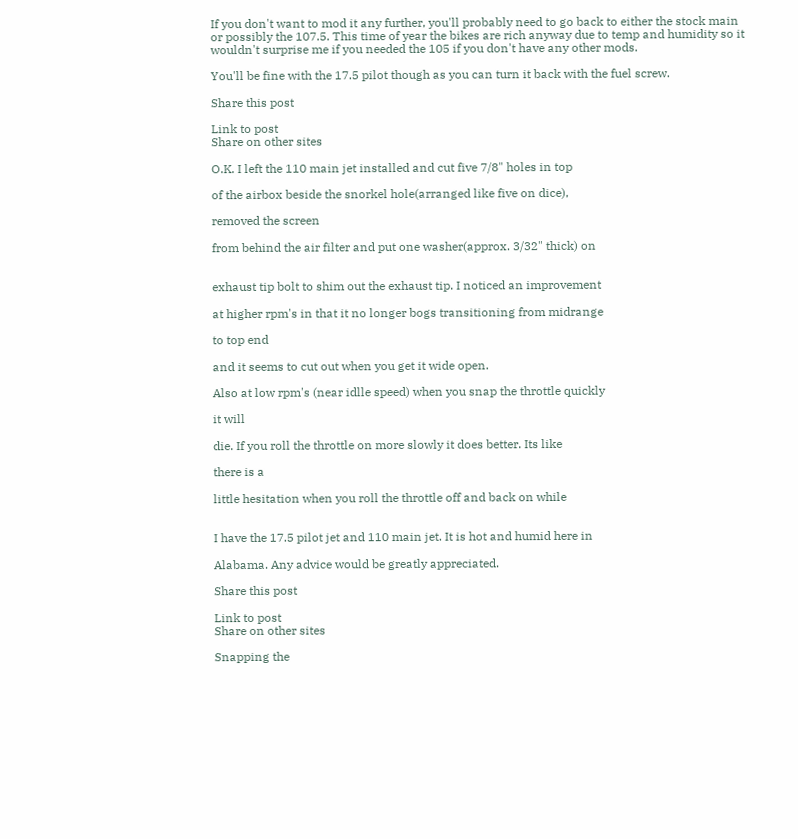If you don't want to mod it any further, you'll probably need to go back to either the stock main or possibly the 107.5. This time of year the bikes are rich anyway due to temp and humidity so it wouldn't surprise me if you needed the 105 if you don't have any other mods.

You'll be fine with the 17.5 pilot though as you can turn it back with the fuel screw.

Share this post

Link to post
Share on other sites

O.K. I left the 110 main jet installed and cut five 7/8" holes in top

of the airbox beside the snorkel hole(arranged like five on dice),

removed the screen

from behind the air filter and put one washer(approx. 3/32" thick) on


exhaust tip bolt to shim out the exhaust tip. I noticed an improvement

at higher rpm's in that it no longer bogs transitioning from midrange

to top end

and it seems to cut out when you get it wide open.

Also at low rpm's (near idlle speed) when you snap the throttle quickly

it will

die. If you roll the throttle on more slowly it does better. Its like

there is a

little hesitation when you roll the throttle off and back on while


I have the 17.5 pilot jet and 110 main jet. It is hot and humid here in

Alabama. Any advice would be greatly appreciated.

Share this post

Link to post
Share on other sites

Snapping the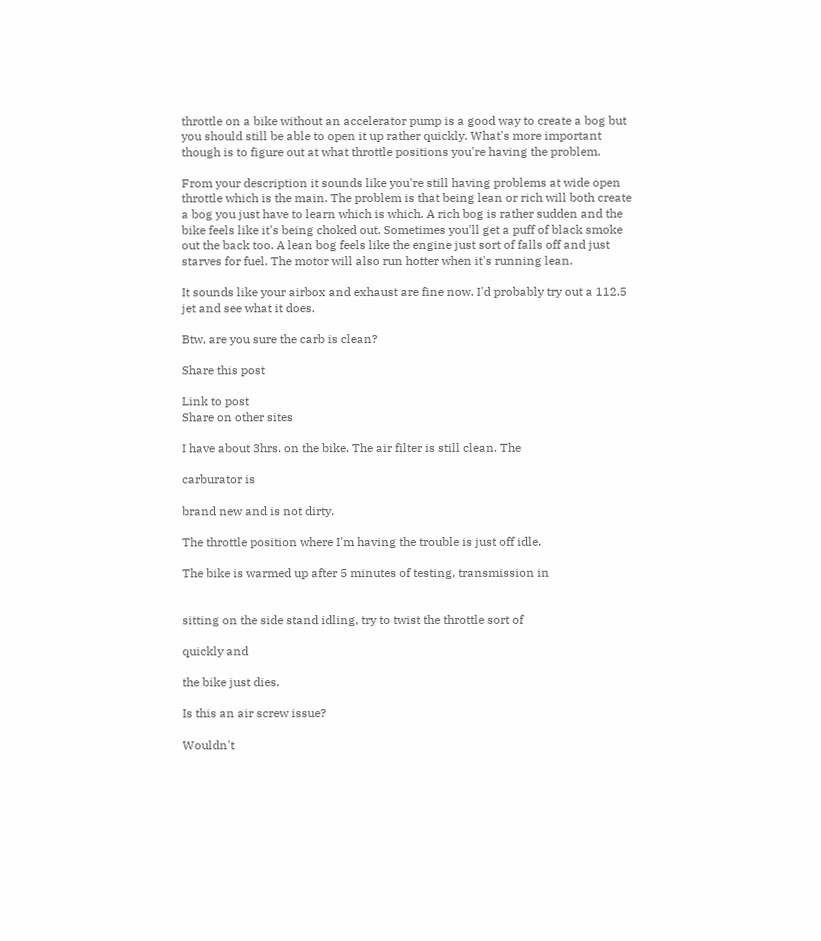throttle on a bike without an accelerator pump is a good way to create a bog but you should still be able to open it up rather quickly. What's more important though is to figure out at what throttle positions you're having the problem.

From your description it sounds like you're still having problems at wide open throttle which is the main. The problem is that being lean or rich will both create a bog you just have to learn which is which. A rich bog is rather sudden and the bike feels like it's being choked out. Sometimes you'll get a puff of black smoke out the back too. A lean bog feels like the engine just sort of falls off and just starves for fuel. The motor will also run hotter when it's running lean.

It sounds like your airbox and exhaust are fine now. I'd probably try out a 112.5 jet and see what it does.

Btw, are you sure the carb is clean?

Share this post

Link to post
Share on other sites

I have about 3hrs. on the bike. The air filter is still clean. The

carburator is

brand new and is not dirty.

The throttle position where I'm having the trouble is just off idle.

The bike is warmed up after 5 minutes of testing, transmission in


sitting on the side stand idling, try to twist the throttle sort of

quickly and

the bike just dies.

Is this an air screw issue?

Wouldn't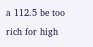a 112.5 be too rich for high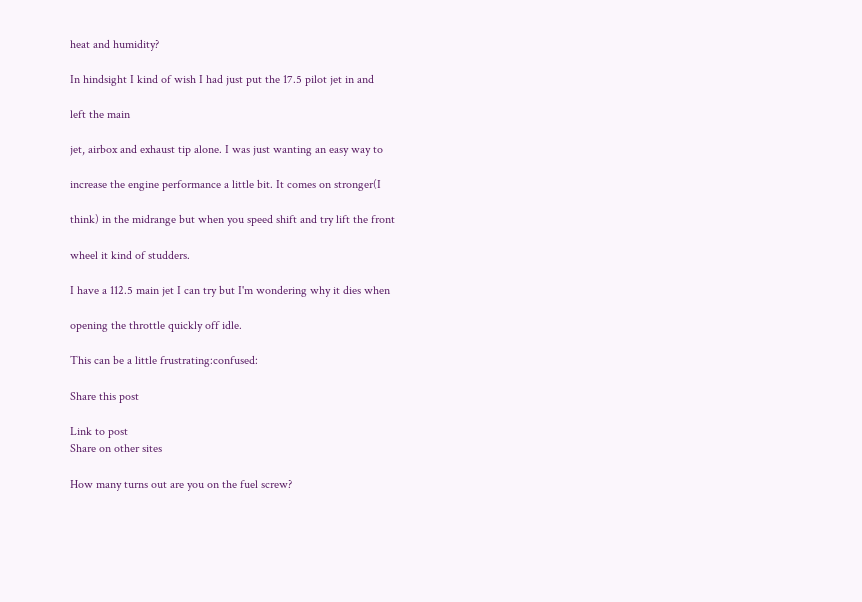heat and humidity?

In hindsight I kind of wish I had just put the 17.5 pilot jet in and

left the main

jet, airbox and exhaust tip alone. I was just wanting an easy way to

increase the engine performance a little bit. It comes on stronger(I

think) in the midrange but when you speed shift and try lift the front

wheel it kind of studders.

I have a 112.5 main jet I can try but I'm wondering why it dies when

opening the throttle quickly off idle.

This can be a little frustrating:confused:

Share this post

Link to post
Share on other sites

How many turns out are you on the fuel screw?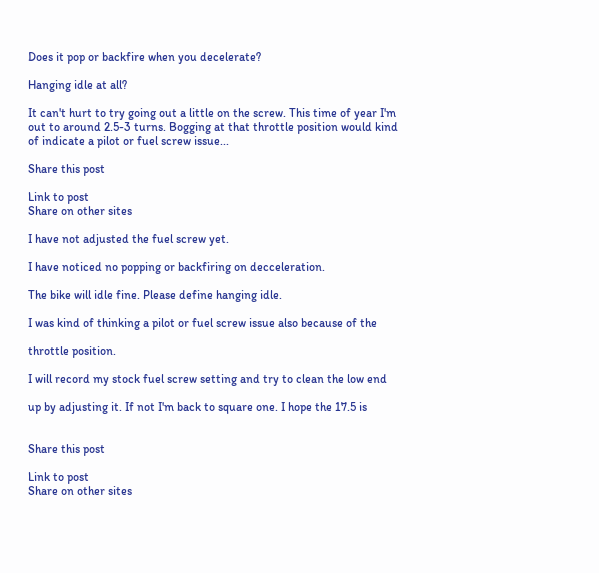Does it pop or backfire when you decelerate?

Hanging idle at all?

It can't hurt to try going out a little on the screw. This time of year I'm out to around 2.5-3 turns. Bogging at that throttle position would kind of indicate a pilot or fuel screw issue...

Share this post

Link to post
Share on other sites

I have not adjusted the fuel screw yet.

I have noticed no popping or backfiring on decceleration.

The bike will idle fine. Please define hanging idle.

I was kind of thinking a pilot or fuel screw issue also because of the

throttle position.

I will record my stock fuel screw setting and try to clean the low end

up by adjusting it. If not I'm back to square one. I hope the 17.5 is


Share this post

Link to post
Share on other sites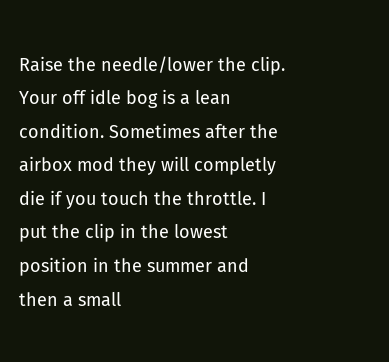Raise the needle/lower the clip. Your off idle bog is a lean condition. Sometimes after the airbox mod they will completly die if you touch the throttle. I put the clip in the lowest position in the summer and then a small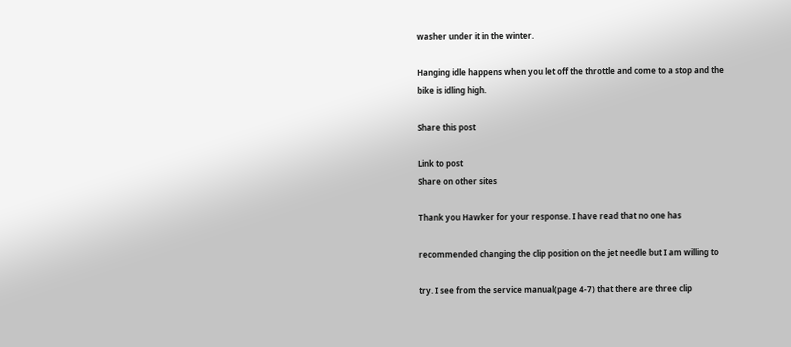washer under it in the winter.

Hanging idle happens when you let off the throttle and come to a stop and the bike is idling high.

Share this post

Link to post
Share on other sites

Thank you Hawker for your response. I have read that no one has

recommended changing the clip position on the jet needle but I am willing to

try. I see from the service manual(page 4-7) that there are three clip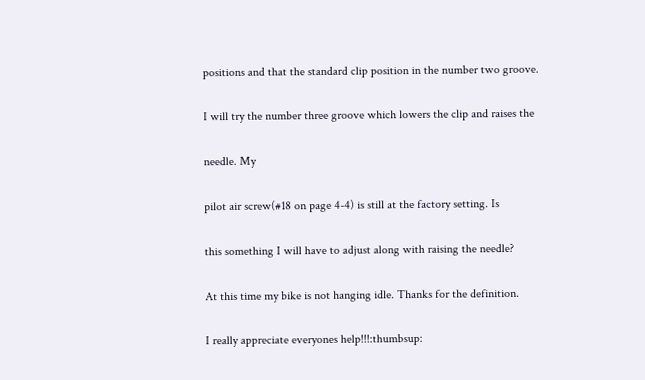positions and that the standard clip position in the number two groove.

I will try the number three groove which lowers the clip and raises the

needle. My

pilot air screw(#18 on page 4-4) is still at the factory setting. Is

this something I will have to adjust along with raising the needle?

At this time my bike is not hanging idle. Thanks for the definition.

I really appreciate everyones help!!!:thumbsup: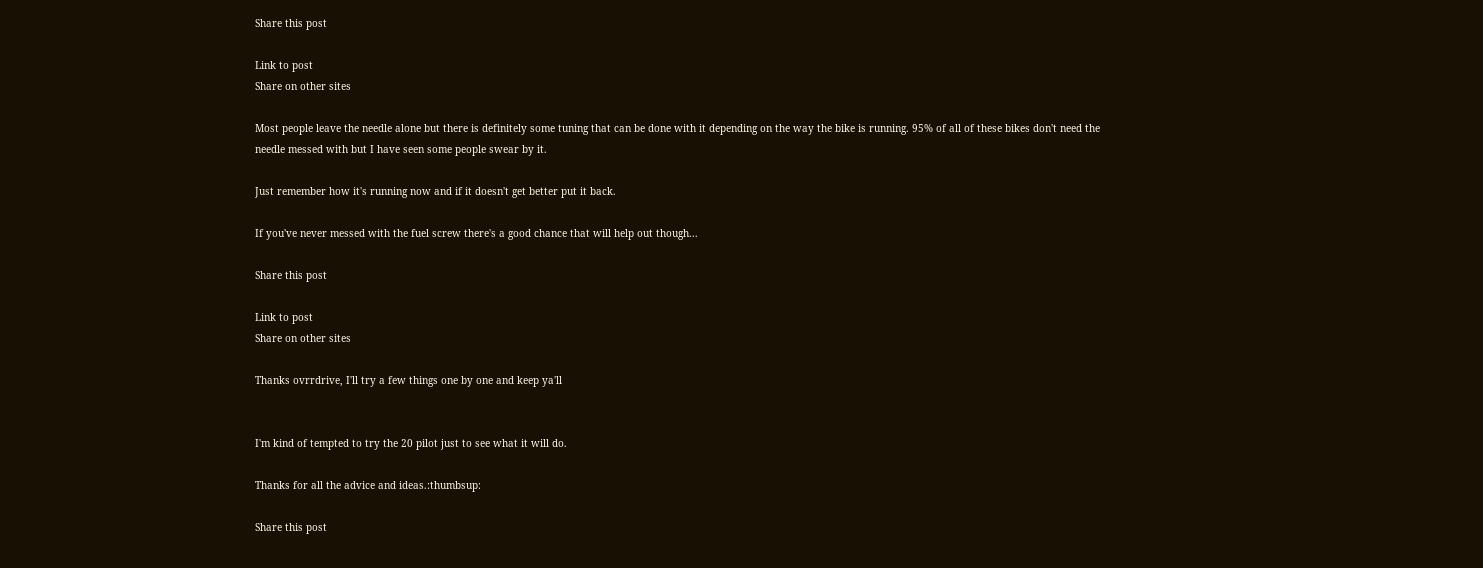Share this post

Link to post
Share on other sites

Most people leave the needle alone but there is definitely some tuning that can be done with it depending on the way the bike is running. 95% of all of these bikes don't need the needle messed with but I have seen some people swear by it.

Just remember how it's running now and if it doesn't get better put it back.

If you've never messed with the fuel screw there's a good chance that will help out though...

Share this post

Link to post
Share on other sites

Thanks ovrrdrive, I'll try a few things one by one and keep ya'll


I'm kind of tempted to try the 20 pilot just to see what it will do.

Thanks for all the advice and ideas.:thumbsup:

Share this post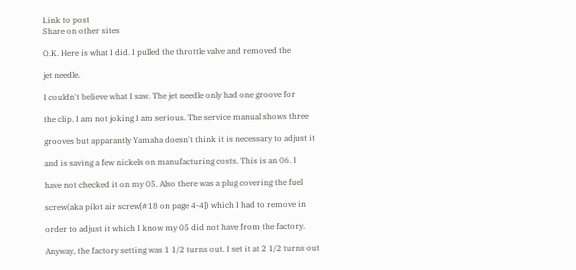Link to post
Share on other sites

O.K. Here is what I did. I pulled the throttle valve and removed the

jet needle.

I couldn't believe what I saw. The jet needle only had one groove for

the clip. I am not joking I am serious. The service manual shows three

grooves but apparantly Yamaha doesn't think it is necessary to adjust it

and is saving a few nickels on manufacturing costs. This is an 06. I

have not checked it on my 05. Also there was a plug covering the fuel

screw(aka pilot air screw[#18 on page 4-4]) which I had to remove in

order to adjust it which I know my 05 did not have from the factory.

Anyway, the factory setting was 1 1/2 turns out. I set it at 2 1/2 turns out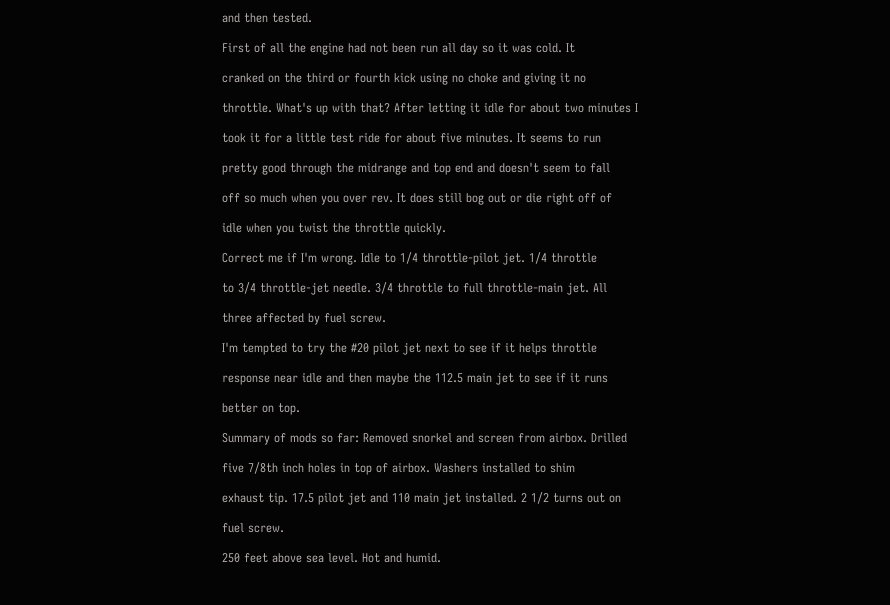and then tested.

First of all the engine had not been run all day so it was cold. It

cranked on the third or fourth kick using no choke and giving it no

throttle. What's up with that? After letting it idle for about two minutes I

took it for a little test ride for about five minutes. It seems to run

pretty good through the midrange and top end and doesn't seem to fall

off so much when you over rev. It does still bog out or die right off of

idle when you twist the throttle quickly.

Correct me if I'm wrong. Idle to 1/4 throttle-pilot jet. 1/4 throttle

to 3/4 throttle-jet needle. 3/4 throttle to full throttle-main jet. All

three affected by fuel screw.

I'm tempted to try the #20 pilot jet next to see if it helps throttle

response near idle and then maybe the 112.5 main jet to see if it runs

better on top.

Summary of mods so far: Removed snorkel and screen from airbox. Drilled

five 7/8th inch holes in top of airbox. Washers installed to shim

exhaust tip. 17.5 pilot jet and 110 main jet installed. 2 1/2 turns out on

fuel screw.

250 feet above sea level. Hot and humid.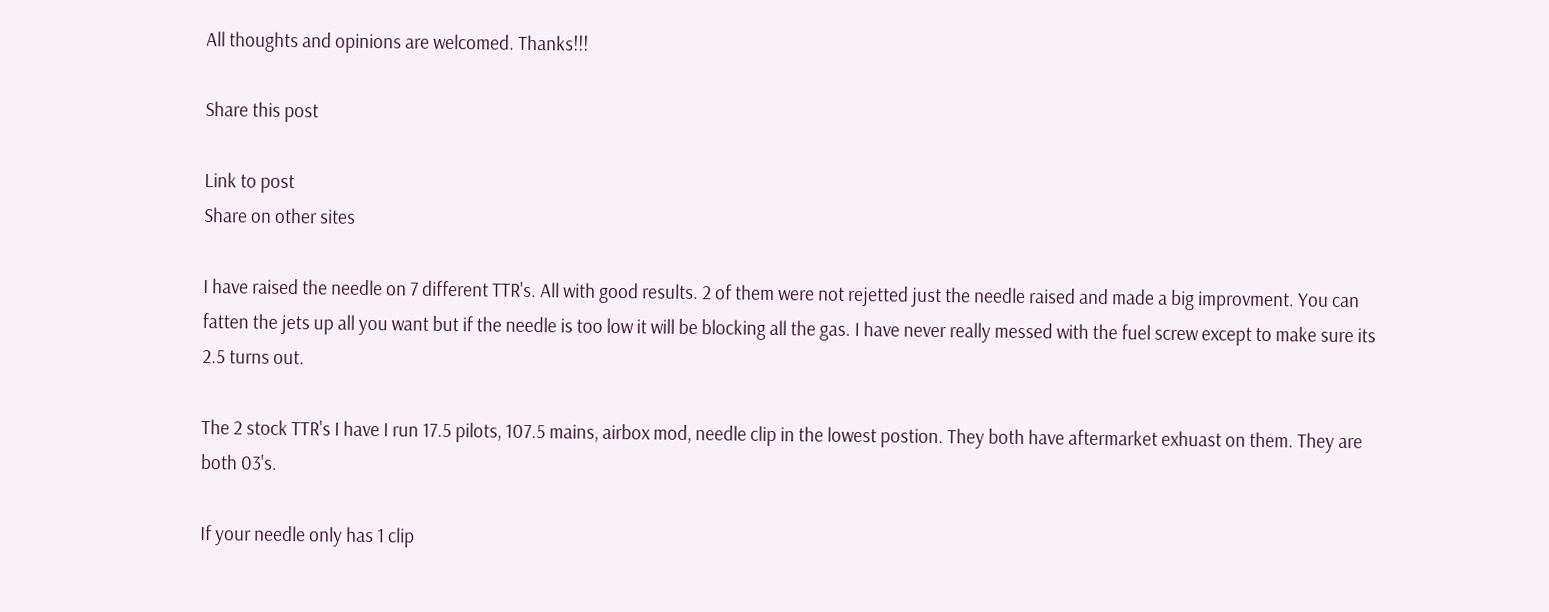All thoughts and opinions are welcomed. Thanks!!!

Share this post

Link to post
Share on other sites

I have raised the needle on 7 different TTR's. All with good results. 2 of them were not rejetted just the needle raised and made a big improvment. You can fatten the jets up all you want but if the needle is too low it will be blocking all the gas. I have never really messed with the fuel screw except to make sure its 2.5 turns out.

The 2 stock TTR's I have I run 17.5 pilots, 107.5 mains, airbox mod, needle clip in the lowest postion. They both have aftermarket exhuast on them. They are both 03's.

If your needle only has 1 clip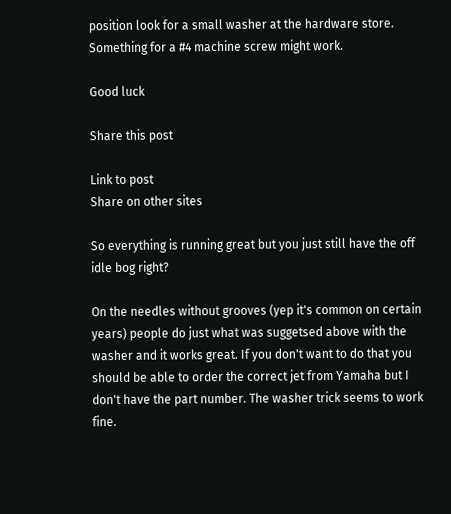position look for a small washer at the hardware store. Something for a #4 machine screw might work.

Good luck

Share this post

Link to post
Share on other sites

So everything is running great but you just still have the off idle bog right?

On the needles without grooves (yep it's common on certain years) people do just what was suggetsed above with the washer and it works great. If you don't want to do that you should be able to order the correct jet from Yamaha but I don't have the part number. The washer trick seems to work fine.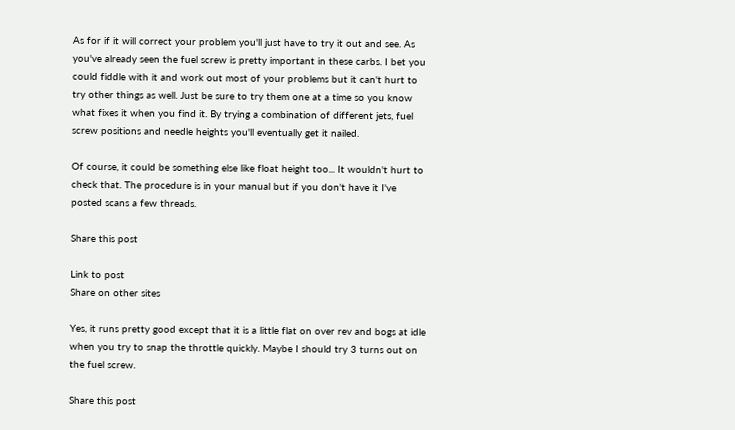As for if it will correct your problem you'll just have to try it out and see. As you've already seen the fuel screw is pretty important in these carbs. I bet you could fiddle with it and work out most of your problems but it can't hurt to try other things as well. Just be sure to try them one at a time so you know what fixes it when you find it. By trying a combination of different jets, fuel screw positions and needle heights you'll eventually get it nailed.

Of course, it could be something else like float height too... It wouldn't hurt to check that. The procedure is in your manual but if you don't have it I've posted scans a few threads.

Share this post

Link to post
Share on other sites

Yes, it runs pretty good except that it is a little flat on over rev and bogs at idle when you try to snap the throttle quickly. Maybe I should try 3 turns out on the fuel screw.

Share this post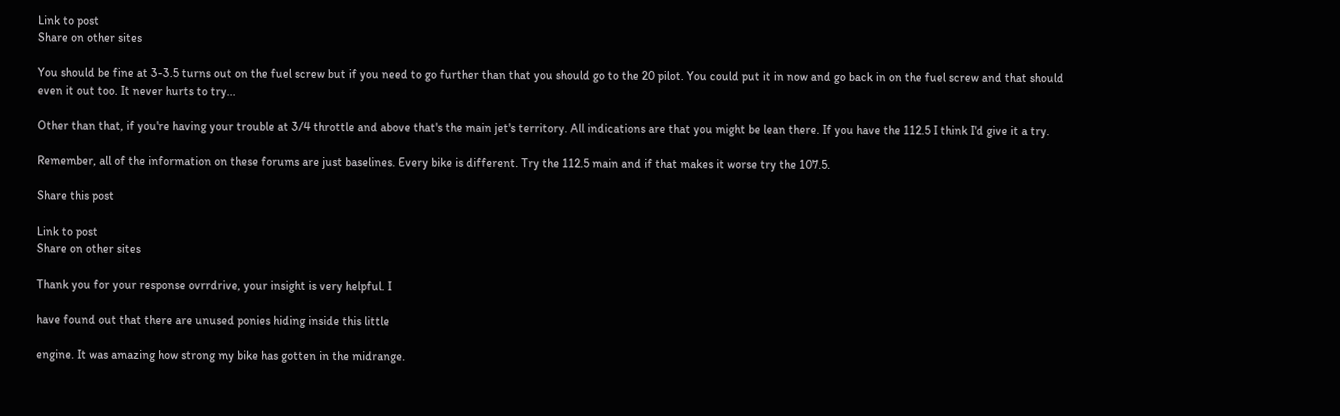Link to post
Share on other sites

You should be fine at 3-3.5 turns out on the fuel screw but if you need to go further than that you should go to the 20 pilot. You could put it in now and go back in on the fuel screw and that should even it out too. It never hurts to try...

Other than that, if you're having your trouble at 3/4 throttle and above that's the main jet's territory. All indications are that you might be lean there. If you have the 112.5 I think I'd give it a try.

Remember, all of the information on these forums are just baselines. Every bike is different. Try the 112.5 main and if that makes it worse try the 107.5.

Share this post

Link to post
Share on other sites

Thank you for your response ovrrdrive, your insight is very helpful. I

have found out that there are unused ponies hiding inside this little

engine. It was amazing how strong my bike has gotten in the midrange.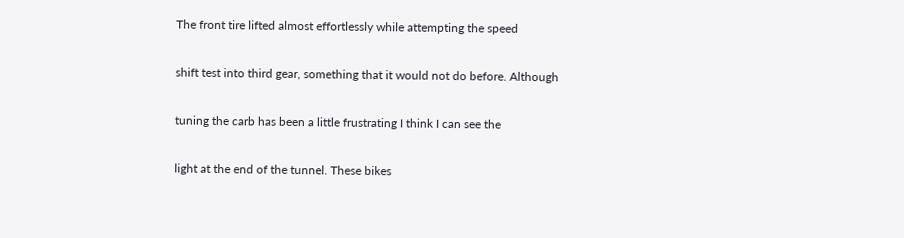The front tire lifted almost effortlessly while attempting the speed

shift test into third gear, something that it would not do before. Although

tuning the carb has been a little frustrating I think I can see the

light at the end of the tunnel. These bikes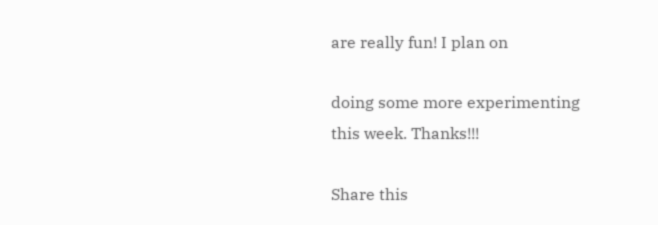are really fun! I plan on

doing some more experimenting this week. Thanks!!!

Share this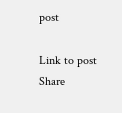post

Link to post
Share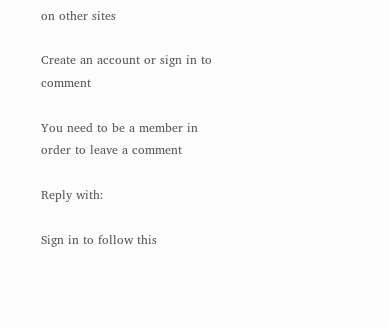on other sites

Create an account or sign in to comment

You need to be a member in order to leave a comment

Reply with:

Sign in to follow this